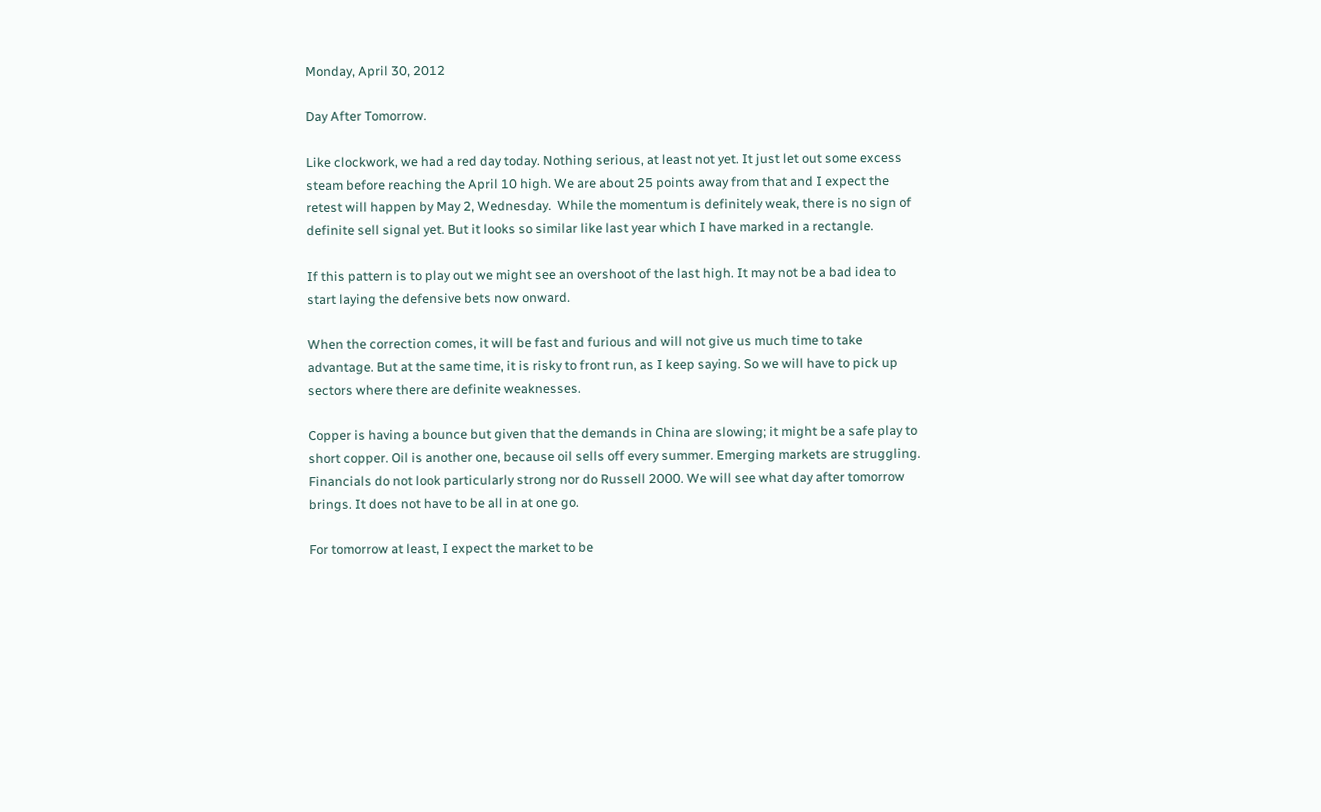Monday, April 30, 2012

Day After Tomorrow.

Like clockwork, we had a red day today. Nothing serious, at least not yet. It just let out some excess steam before reaching the April 10 high. We are about 25 points away from that and I expect the retest will happen by May 2, Wednesday.  While the momentum is definitely weak, there is no sign of definite sell signal yet. But it looks so similar like last year which I have marked in a rectangle.

If this pattern is to play out we might see an overshoot of the last high. It may not be a bad idea to start laying the defensive bets now onward.

When the correction comes, it will be fast and furious and will not give us much time to take advantage. But at the same time, it is risky to front run, as I keep saying. So we will have to pick up sectors where there are definite weaknesses.

Copper is having a bounce but given that the demands in China are slowing; it might be a safe play to short copper. Oil is another one, because oil sells off every summer. Emerging markets are struggling.  Financials do not look particularly strong nor do Russell 2000. We will see what day after tomorrow brings. It does not have to be all in at one go.

For tomorrow at least, I expect the market to be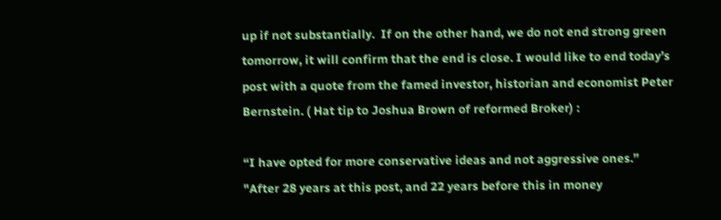up if not substantially.  If on the other hand, we do not end strong green tomorrow, it will confirm that the end is close. I would like to end today’s post with a quote from the famed investor, historian and economist Peter Bernstein. ( Hat tip to Joshua Brown of reformed Broker) :

“I have opted for more conservative ideas and not aggressive ones.”
"After 28 years at this post, and 22 years before this in money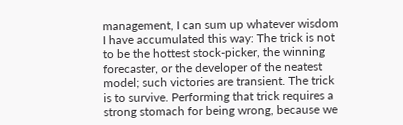management, I can sum up whatever wisdom I have accumulated this way: The trick is not to be the hottest stock-picker, the winning forecaster, or the developer of the neatest model; such victories are transient. The trick is to survive. Performing that trick requires a strong stomach for being wrong, because we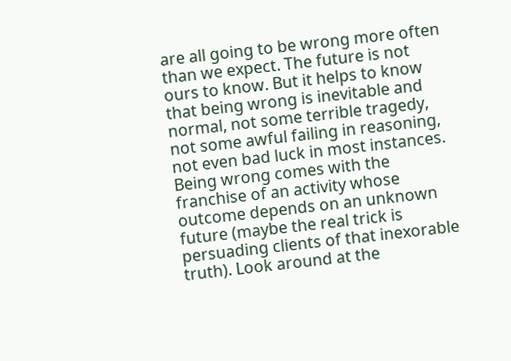are all going to be wrong more often than we expect. The future is not ours to know. But it helps to know that being wrong is inevitable and normal, not some terrible tragedy, not some awful failing in reasoning, not even bad luck in most instances. Being wrong comes with the franchise of an activity whose outcome depends on an unknown future (maybe the real trick is persuading clients of that inexorable truth). Look around at the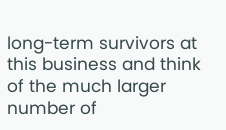long-term survivors at this business and think of the much larger number of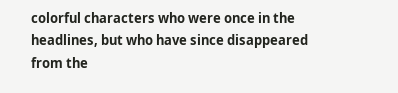colorful characters who were once in the headlines, but who have since disappeared from the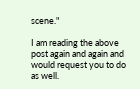scene."

I am reading the above post again and again and would request you to do as well.